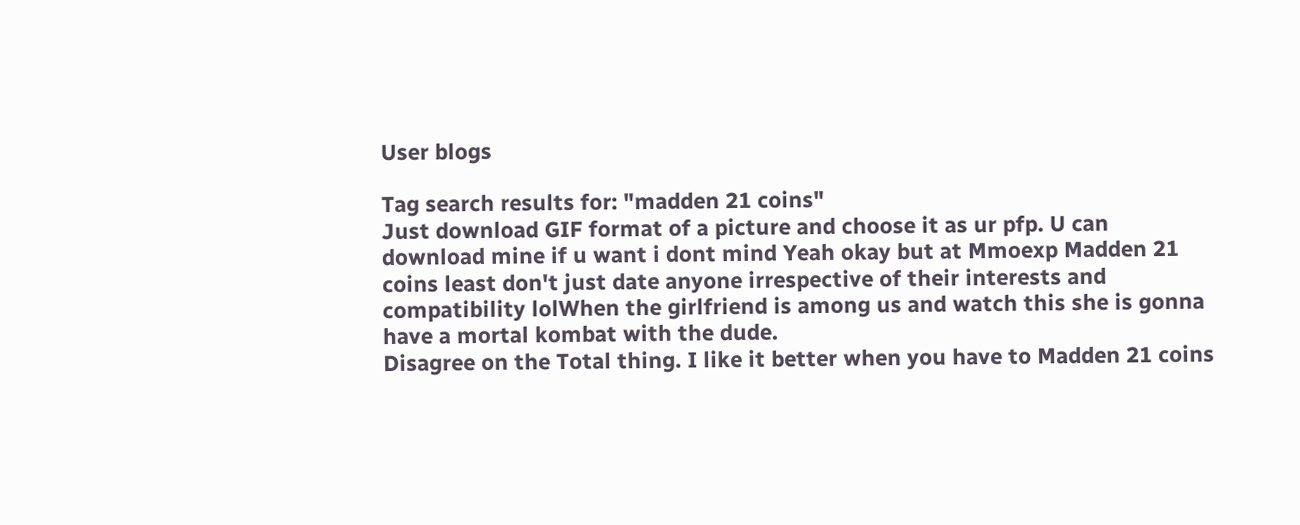User blogs

Tag search results for: "madden 21 coins"
Just download GIF format of a picture and choose it as ur pfp. U can download mine if u want i dont mind Yeah okay but at Mmoexp Madden 21 coins least don't just date anyone irrespective of their interests and compatibility lolWhen the girlfriend is among us and watch this she is gonna have a mortal kombat with the dude.
Disagree on the Total thing. I like it better when you have to Madden 21 coins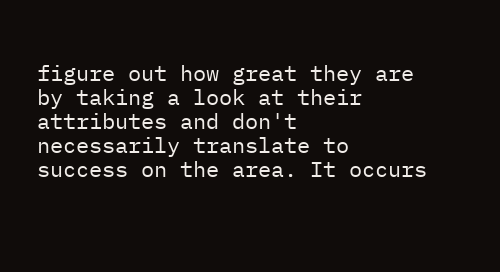figure out how great they are by taking a look at their attributes and don't necessarily translate to success on the area. It occurs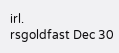irl.
rsgoldfast Dec 30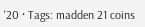'20 · Tags: madden 21 coins